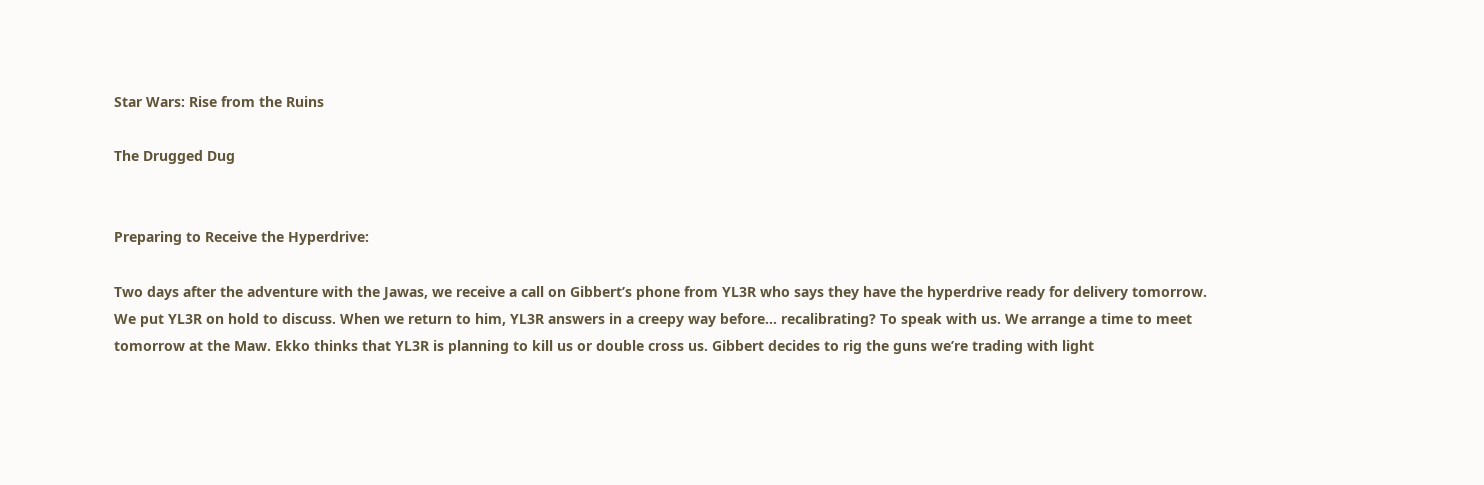Star Wars: Rise from the Ruins

The Drugged Dug


Preparing to Receive the Hyperdrive:

Two days after the adventure with the Jawas, we receive a call on Gibbert’s phone from YL3R who says they have the hyperdrive ready for delivery tomorrow. We put YL3R on hold to discuss. When we return to him, YL3R answers in a creepy way before… recalibrating? To speak with us. We arrange a time to meet tomorrow at the Maw. Ekko thinks that YL3R is planning to kill us or double cross us. Gibbert decides to rig the guns we’re trading with light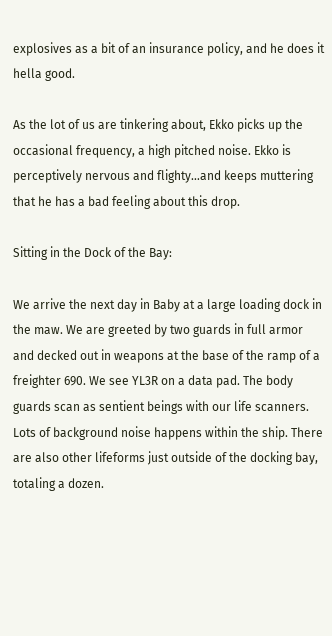explosives as a bit of an insurance policy, and he does it hella good.

As the lot of us are tinkering about, Ekko picks up the occasional frequency, a high pitched noise. Ekko is perceptively nervous and flighty…and keeps muttering that he has a bad feeling about this drop.

Sitting in the Dock of the Bay:

We arrive the next day in Baby at a large loading dock in the maw. We are greeted by two guards in full armor and decked out in weapons at the base of the ramp of a freighter 690. We see YL3R on a data pad. The body guards scan as sentient beings with our life scanners. Lots of background noise happens within the ship. There are also other lifeforms just outside of the docking bay, totaling a dozen.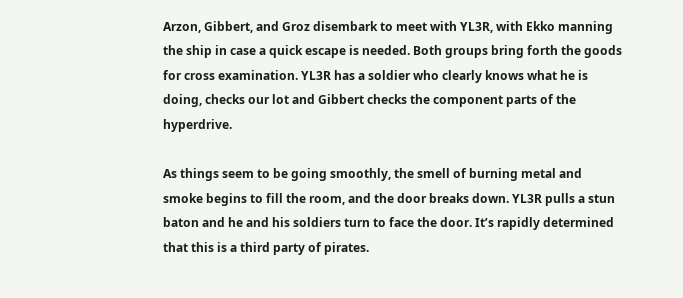Arzon, Gibbert, and Groz disembark to meet with YL3R, with Ekko manning the ship in case a quick escape is needed. Both groups bring forth the goods for cross examination. YL3R has a soldier who clearly knows what he is doing, checks our lot and Gibbert checks the component parts of the hyperdrive.

As things seem to be going smoothly, the smell of burning metal and smoke begins to fill the room, and the door breaks down. YL3R pulls a stun baton and he and his soldiers turn to face the door. It’s rapidly determined that this is a third party of pirates.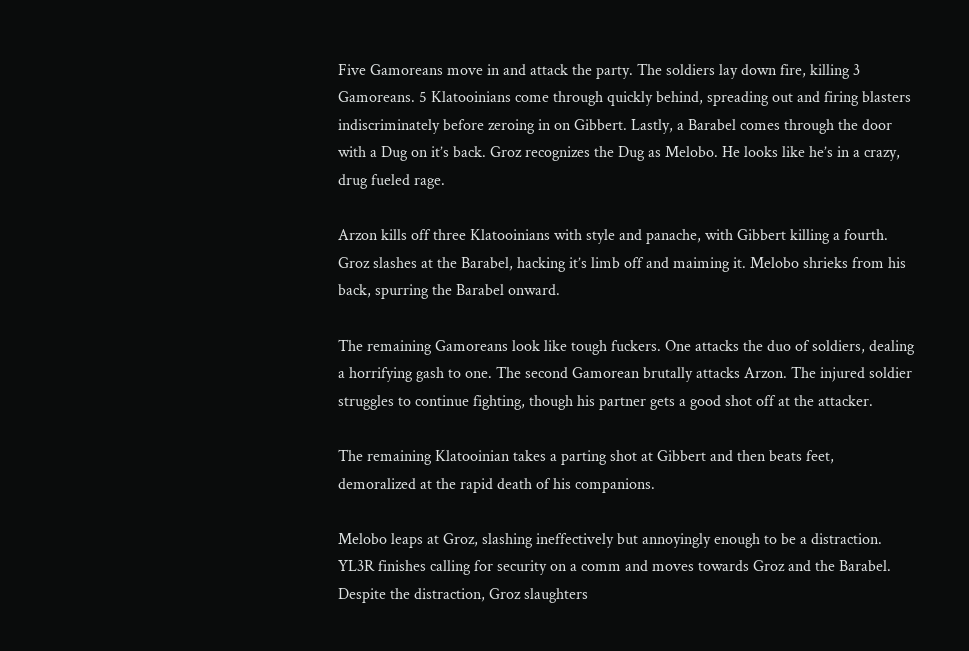Five Gamoreans move in and attack the party. The soldiers lay down fire, killing 3 Gamoreans. 5 Klatooinians come through quickly behind, spreading out and firing blasters indiscriminately before zeroing in on Gibbert. Lastly, a Barabel comes through the door with a Dug on it’s back. Groz recognizes the Dug as Melobo. He looks like he’s in a crazy, drug fueled rage.

Arzon kills off three Klatooinians with style and panache, with Gibbert killing a fourth. Groz slashes at the Barabel, hacking it’s limb off and maiming it. Melobo shrieks from his back, spurring the Barabel onward.

The remaining Gamoreans look like tough fuckers. One attacks the duo of soldiers, dealing a horrifying gash to one. The second Gamorean brutally attacks Arzon. The injured soldier struggles to continue fighting, though his partner gets a good shot off at the attacker.

The remaining Klatooinian takes a parting shot at Gibbert and then beats feet, demoralized at the rapid death of his companions.

Melobo leaps at Groz, slashing ineffectively but annoyingly enough to be a distraction. YL3R finishes calling for security on a comm and moves towards Groz and the Barabel. Despite the distraction, Groz slaughters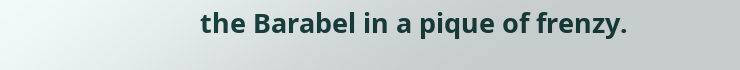the Barabel in a pique of frenzy.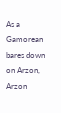As a Gamorean bares down on Arzon, Arzon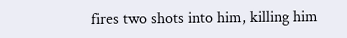fires two shots into him, killing him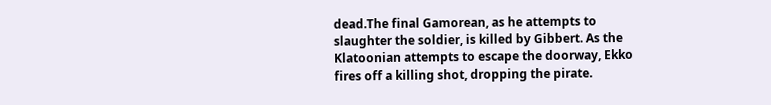dead.The final Gamorean, as he attempts to slaughter the soldier, is killed by Gibbert. As the Klatoonian attempts to escape the doorway, Ekko fires off a killing shot, dropping the pirate.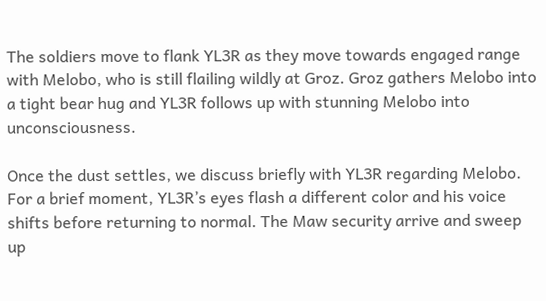The soldiers move to flank YL3R as they move towards engaged range with Melobo, who is still flailing wildly at Groz. Groz gathers Melobo into a tight bear hug and YL3R follows up with stunning Melobo into unconsciousness.

Once the dust settles, we discuss briefly with YL3R regarding Melobo. For a brief moment, YL3R’s eyes flash a different color and his voice shifts before returning to normal. The Maw security arrive and sweep up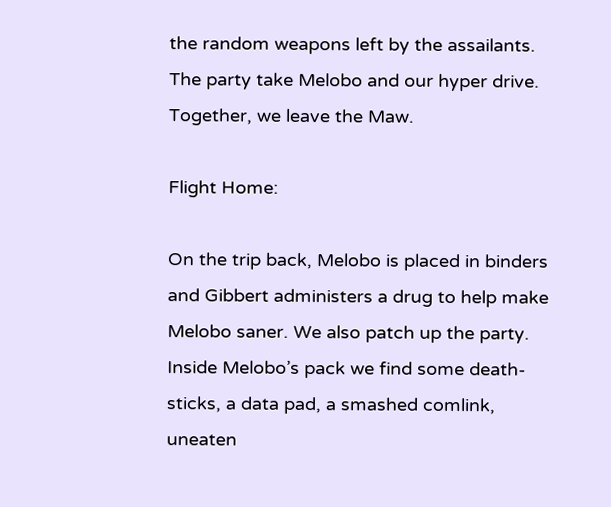the random weapons left by the assailants. The party take Melobo and our hyper drive. Together, we leave the Maw.

Flight Home:

On the trip back, Melobo is placed in binders and Gibbert administers a drug to help make Melobo saner. We also patch up the party. Inside Melobo’s pack we find some death-sticks, a data pad, a smashed comlink, uneaten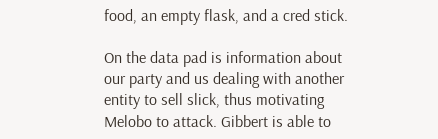food, an empty flask, and a cred stick.

On the data pad is information about our party and us dealing with another entity to sell slick, thus motivating Melobo to attack. Gibbert is able to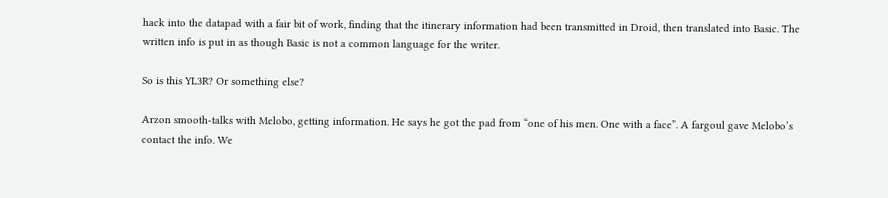hack into the datapad with a fair bit of work, finding that the itinerary information had been transmitted in Droid, then translated into Basic. The written info is put in as though Basic is not a common language for the writer.

So is this YL3R? Or something else?

Arzon smooth-talks with Melobo, getting information. He says he got the pad from “one of his men. One with a face”. A fargoul gave Melobo’s contact the info. We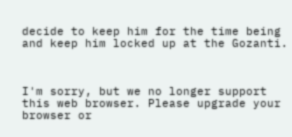decide to keep him for the time being and keep him locked up at the Gozanti.



I'm sorry, but we no longer support this web browser. Please upgrade your browser or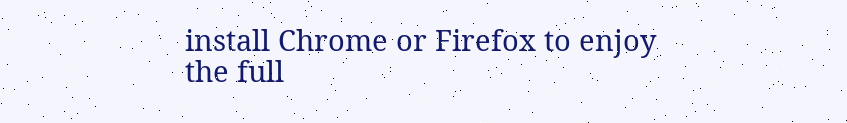install Chrome or Firefox to enjoy the full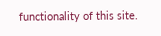functionality of this site.